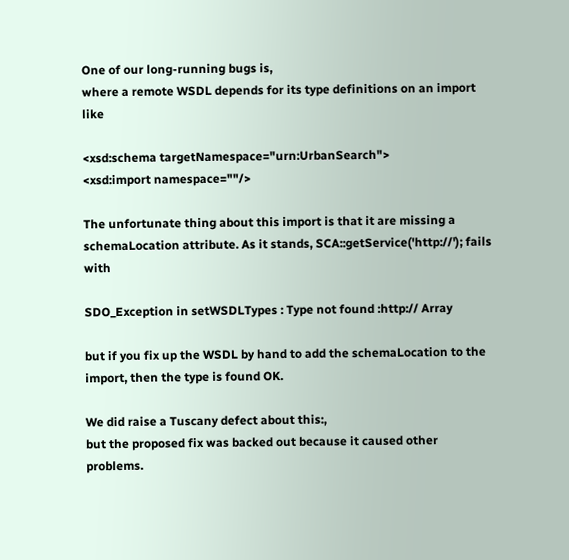One of our long-running bugs is,
where a remote WSDL depends for its type definitions on an import like

<xsd:schema targetNamespace="urn:UrbanSearch">
<xsd:import namespace=""/>

The unfortunate thing about this import is that it are missing a
schemaLocation attribute. As it stands, SCA::getService('http://'); fails with

SDO_Exception in setWSDLTypes : Type not found :http:// Array

but if you fix up the WSDL by hand to add the schemaLocation to the
import, then the type is found OK.

We did raise a Tuscany defect about this:,
but the proposed fix was backed out because it caused other problems.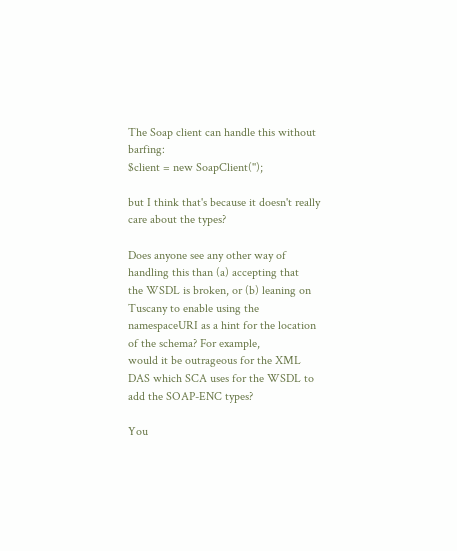The Soap client can handle this without barfing:
$client = new SoapClient('');

but I think that's because it doesn't really care about the types?

Does anyone see any other way of handling this than (a) accepting that
the WSDL is broken, or (b) leaning on Tuscany to enable using the
namespaceURI as a hint for the location of the schema? For example,
would it be outrageous for the XML DAS which SCA uses for the WSDL to
add the SOAP-ENC types?

You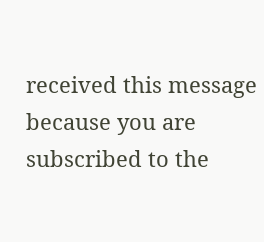received this message because you are subscribed to the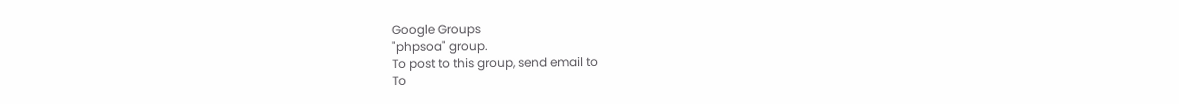Google Groups
"phpsoa" group.
To post to this group, send email to
To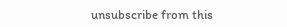unsubscribe from this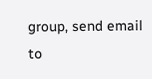group, send email to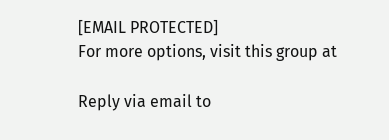[EMAIL PROTECTED]
For more options, visit this group at

Reply via email to